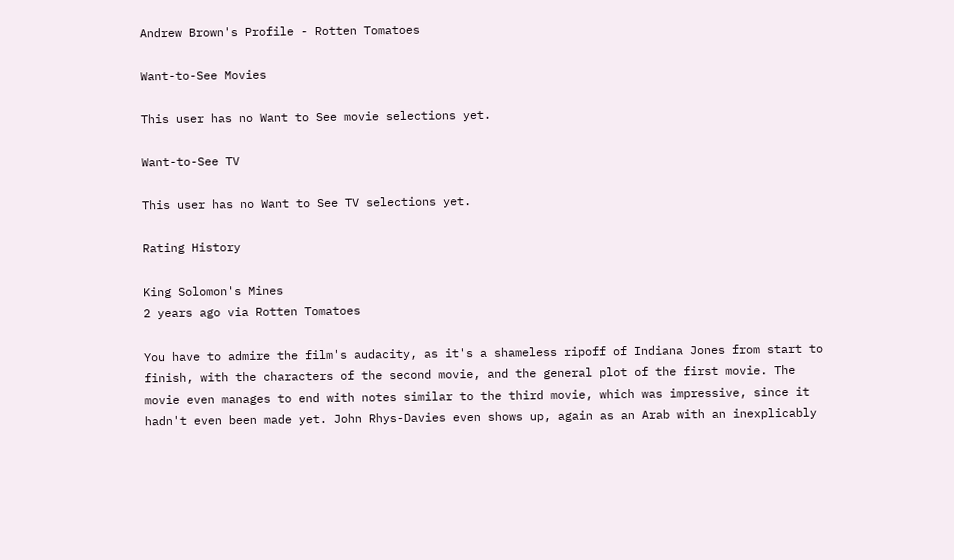Andrew Brown's Profile - Rotten Tomatoes

Want-to-See Movies

This user has no Want to See movie selections yet.

Want-to-See TV

This user has no Want to See TV selections yet.

Rating History

King Solomon's Mines
2 years ago via Rotten Tomatoes

You have to admire the film's audacity, as it's a shameless ripoff of Indiana Jones from start to finish, with the characters of the second movie, and the general plot of the first movie. The movie even manages to end with notes similar to the third movie, which was impressive, since it hadn't even been made yet. John Rhys-Davies even shows up, again as an Arab with an inexplicably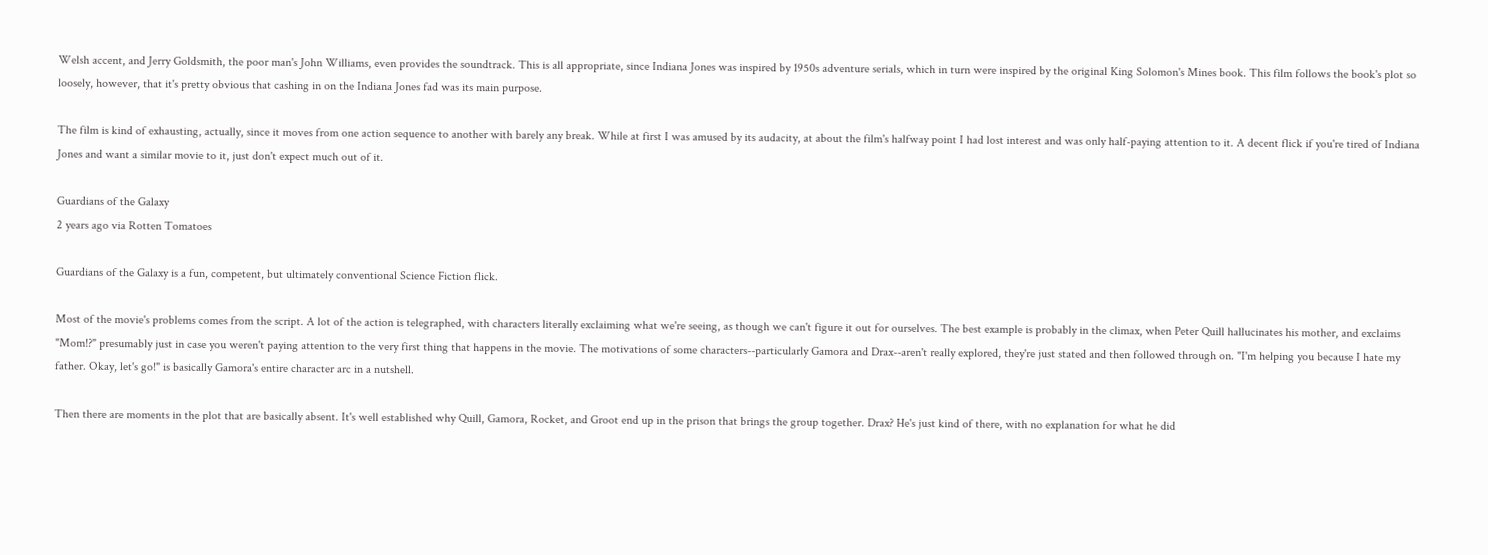Welsh accent, and Jerry Goldsmith, the poor man's John Williams, even provides the soundtrack. This is all appropriate, since Indiana Jones was inspired by 1950s adventure serials, which in turn were inspired by the original King Solomon's Mines book. This film follows the book's plot so loosely, however, that it's pretty obvious that cashing in on the Indiana Jones fad was its main purpose.

The film is kind of exhausting, actually, since it moves from one action sequence to another with barely any break. While at first I was amused by its audacity, at about the film's halfway point I had lost interest and was only half-paying attention to it. A decent flick if you're tired of Indiana Jones and want a similar movie to it, just don't expect much out of it.

Guardians of the Galaxy
2 years ago via Rotten Tomatoes

Guardians of the Galaxy is a fun, competent, but ultimately conventional Science Fiction flick.

Most of the movie's problems comes from the script. A lot of the action is telegraphed, with characters literally exclaiming what we're seeing, as though we can't figure it out for ourselves. The best example is probably in the climax, when Peter Quill hallucinates his mother, and exclaims "Mom!?" presumably just in case you weren't paying attention to the very first thing that happens in the movie. The motivations of some characters--particularly Gamora and Drax--aren't really explored, they're just stated and then followed through on. "I'm helping you because I hate my father. Okay, let's go!" is basically Gamora's entire character arc in a nutshell.

Then there are moments in the plot that are basically absent. It's well established why Quill, Gamora, Rocket, and Groot end up in the prison that brings the group together. Drax? He's just kind of there, with no explanation for what he did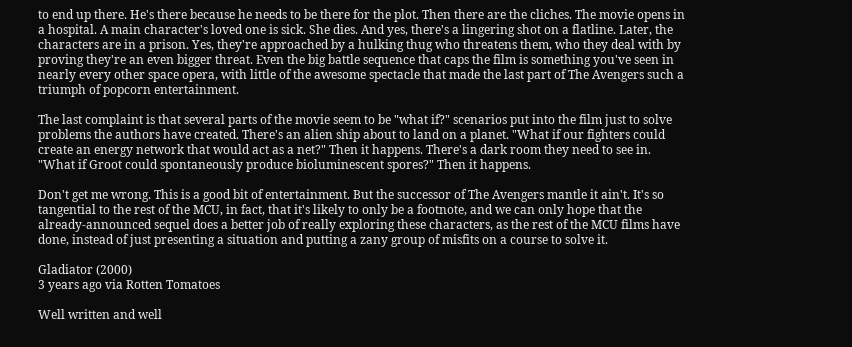to end up there. He's there because he needs to be there for the plot. Then there are the cliches. The movie opens in a hospital. A main character's loved one is sick. She dies. And yes, there's a lingering shot on a flatline. Later, the characters are in a prison. Yes, they're approached by a hulking thug who threatens them, who they deal with by proving they're an even bigger threat. Even the big battle sequence that caps the film is something you've seen in nearly every other space opera, with little of the awesome spectacle that made the last part of The Avengers such a triumph of popcorn entertainment.

The last complaint is that several parts of the movie seem to be "what if?" scenarios put into the film just to solve problems the authors have created. There's an alien ship about to land on a planet. "What if our fighters could create an energy network that would act as a net?" Then it happens. There's a dark room they need to see in. "What if Groot could spontaneously produce bioluminescent spores?" Then it happens.

Don't get me wrong. This is a good bit of entertainment. But the successor of The Avengers mantle it ain't. It's so tangential to the rest of the MCU, in fact, that it's likely to only be a footnote, and we can only hope that the already-announced sequel does a better job of really exploring these characters, as the rest of the MCU films have done, instead of just presenting a situation and putting a zany group of misfits on a course to solve it.

Gladiator (2000)
3 years ago via Rotten Tomatoes

Well written and well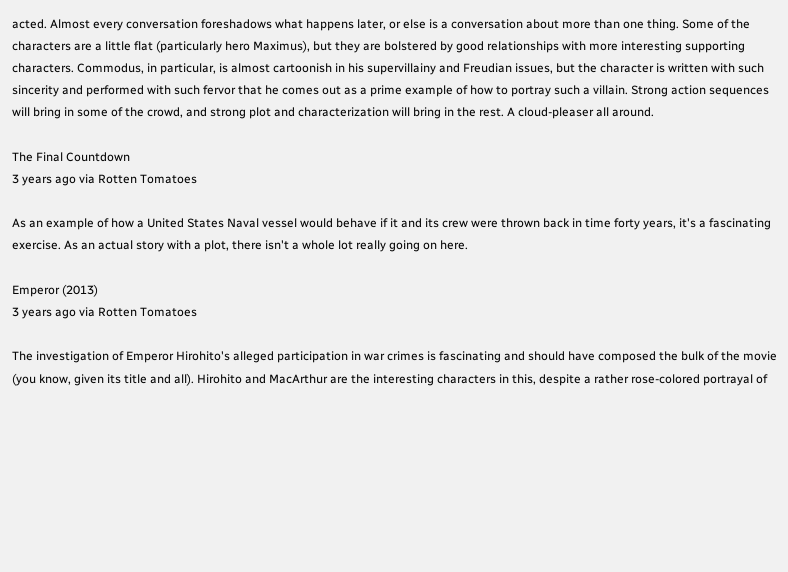acted. Almost every conversation foreshadows what happens later, or else is a conversation about more than one thing. Some of the characters are a little flat (particularly hero Maximus), but they are bolstered by good relationships with more interesting supporting characters. Commodus, in particular, is almost cartoonish in his supervillainy and Freudian issues, but the character is written with such sincerity and performed with such fervor that he comes out as a prime example of how to portray such a villain. Strong action sequences will bring in some of the crowd, and strong plot and characterization will bring in the rest. A cloud-pleaser all around.

The Final Countdown
3 years ago via Rotten Tomatoes

As an example of how a United States Naval vessel would behave if it and its crew were thrown back in time forty years, it's a fascinating exercise. As an actual story with a plot, there isn't a whole lot really going on here.

Emperor (2013)
3 years ago via Rotten Tomatoes

The investigation of Emperor Hirohito's alleged participation in war crimes is fascinating and should have composed the bulk of the movie (you know, given its title and all). Hirohito and MacArthur are the interesting characters in this, despite a rather rose-colored portrayal of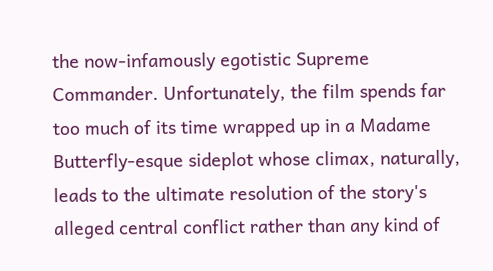the now-infamously egotistic Supreme Commander. Unfortunately, the film spends far too much of its time wrapped up in a Madame Butterfly-esque sideplot whose climax, naturally, leads to the ultimate resolution of the story's alleged central conflict rather than any kind of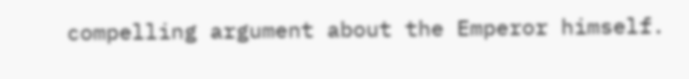compelling argument about the Emperor himself.